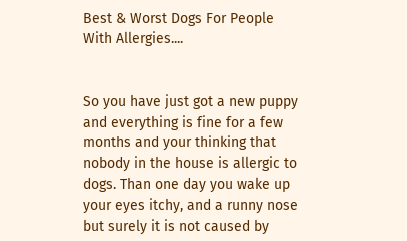Best & Worst Dogs For People With Allergies....


So you have just got a new puppy and everything is fine for a few months and your thinking that nobody in the house is allergic to dogs. Than one day you wake up your eyes itchy, and a runny nose but surely it is not caused by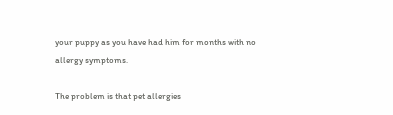your puppy as you have had him for months with no allergy symptoms.

The problem is that pet allergies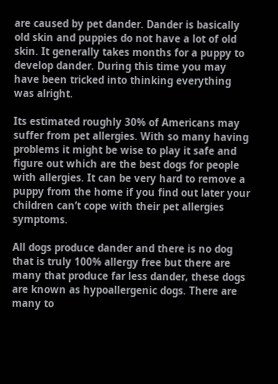are caused by pet dander. Dander is basically old skin and puppies do not have a lot of old skin. It generally takes months for a puppy to develop dander. During this time you may have been tricked into thinking everything was alright.

Its estimated roughly 30% of Americans may suffer from pet allergies. With so many having problems it might be wise to play it safe and figure out which are the best dogs for people with allergies. It can be very hard to remove a puppy from the home if you find out later your children can’t cope with their pet allergies symptoms.

All dogs produce dander and there is no dog that is truly 100% allergy free but there are many that produce far less dander, these dogs are known as hypoallergenic dogs. There are many to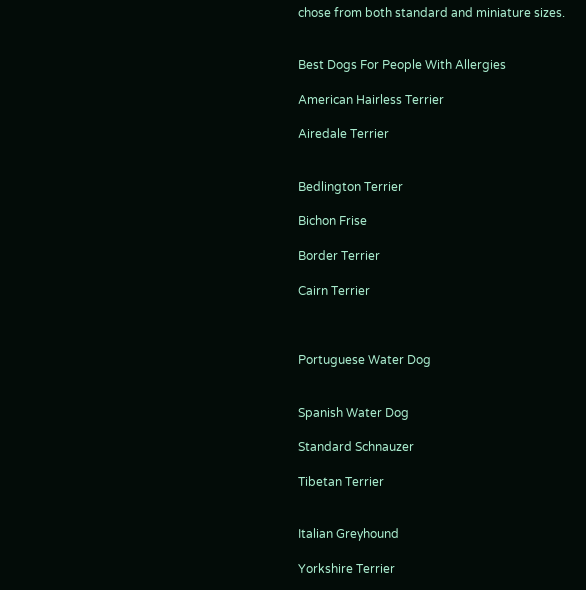chose from both standard and miniature sizes.


Best Dogs For People With Allergies

American Hairless Terrier

Airedale Terrier


Bedlington Terrier

Bichon Frise

Border Terrier

Cairn Terrier



Portuguese Water Dog


Spanish Water Dog

Standard Schnauzer

Tibetan Terrier


Italian Greyhound

Yorkshire Terrier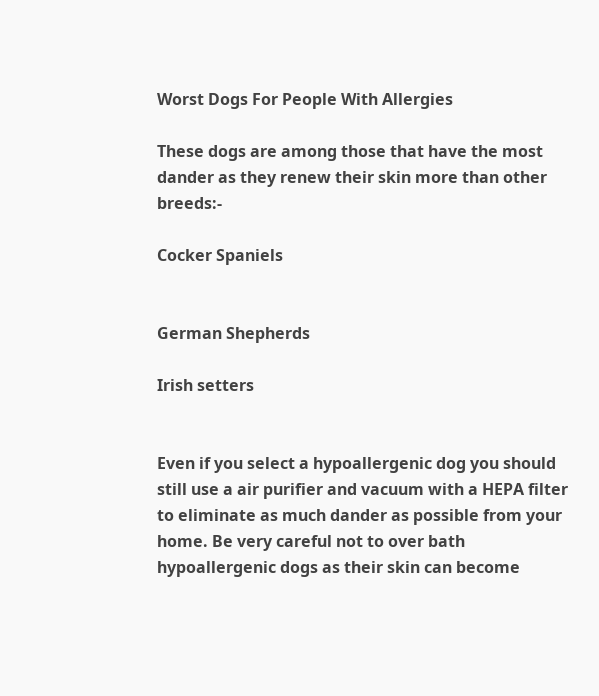Worst Dogs For People With Allergies

These dogs are among those that have the most dander as they renew their skin more than other breeds:-

Cocker Spaniels


German Shepherds

Irish setters


Even if you select a hypoallergenic dog you should still use a air purifier and vacuum with a HEPA filter to eliminate as much dander as possible from your home. Be very careful not to over bath hypoallergenic dogs as their skin can become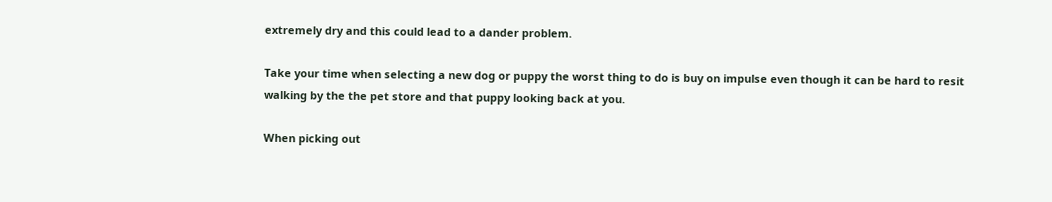extremely dry and this could lead to a dander problem.

Take your time when selecting a new dog or puppy the worst thing to do is buy on impulse even though it can be hard to resit walking by the the pet store and that puppy looking back at you.

When picking out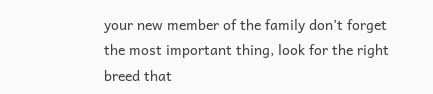your new member of the family don’t forget the most important thing, look for the right breed that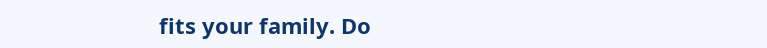fits your family. Do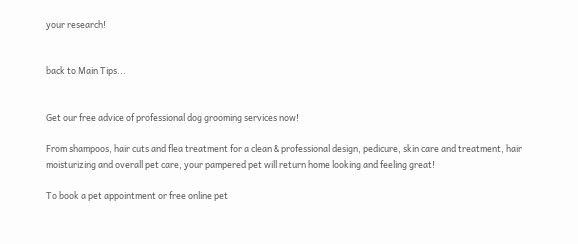your research!


back to Main Tips...


Get our free advice of professional dog grooming services now!

From shampoos, hair cuts and flea treatment for a clean & professional design, pedicure, skin care and treatment, hair moisturizing and overall pet care, your pampered pet will return home looking and feeling great!

To book a pet appointment or free online pet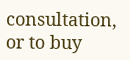consultation, or to buy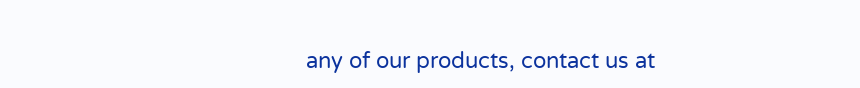any of our products, contact us at